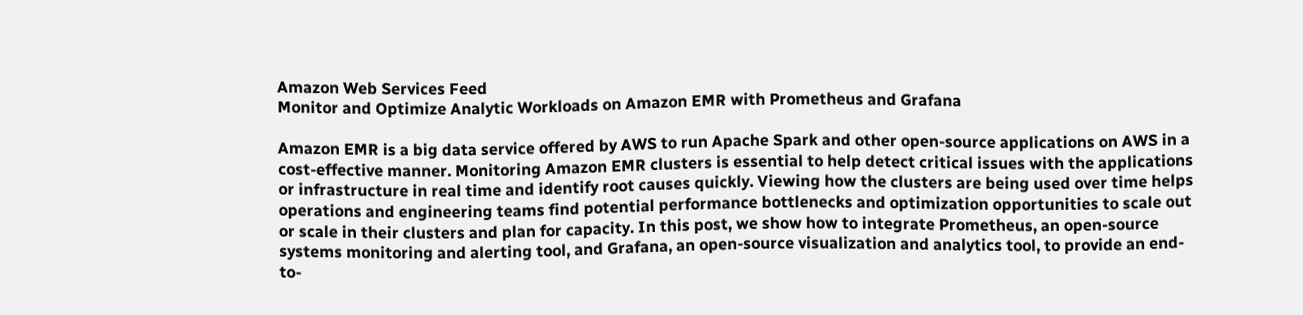Amazon Web Services Feed
Monitor and Optimize Analytic Workloads on Amazon EMR with Prometheus and Grafana

Amazon EMR is a big data service offered by AWS to run Apache Spark and other open-source applications on AWS in a cost-effective manner. Monitoring Amazon EMR clusters is essential to help detect critical issues with the applications or infrastructure in real time and identify root causes quickly. Viewing how the clusters are being used over time helps operations and engineering teams find potential performance bottlenecks and optimization opportunities to scale out or scale in their clusters and plan for capacity. In this post, we show how to integrate Prometheus, an open-source systems monitoring and alerting tool, and Grafana, an open-source visualization and analytics tool, to provide an end-to-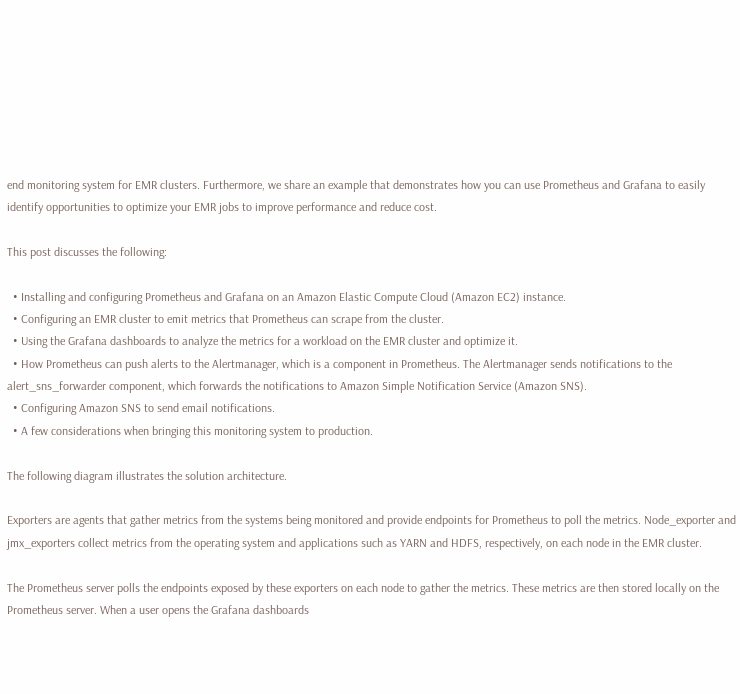end monitoring system for EMR clusters. Furthermore, we share an example that demonstrates how you can use Prometheus and Grafana to easily identify opportunities to optimize your EMR jobs to improve performance and reduce cost.

This post discusses the following:

  • Installing and configuring Prometheus and Grafana on an Amazon Elastic Compute Cloud (Amazon EC2) instance.
  • Configuring an EMR cluster to emit metrics that Prometheus can scrape from the cluster.
  • Using the Grafana dashboards to analyze the metrics for a workload on the EMR cluster and optimize it.
  • How Prometheus can push alerts to the Alertmanager, which is a component in Prometheus. The Alertmanager sends notifications to the alert_sns_forwarder component, which forwards the notifications to Amazon Simple Notification Service (Amazon SNS).
  • Configuring Amazon SNS to send email notifications.
  • A few considerations when bringing this monitoring system to production.

The following diagram illustrates the solution architecture.

Exporters are agents that gather metrics from the systems being monitored and provide endpoints for Prometheus to poll the metrics. Node_exporter and jmx_exporters collect metrics from the operating system and applications such as YARN and HDFS, respectively, on each node in the EMR cluster.

The Prometheus server polls the endpoints exposed by these exporters on each node to gather the metrics. These metrics are then stored locally on the Prometheus server. When a user opens the Grafana dashboards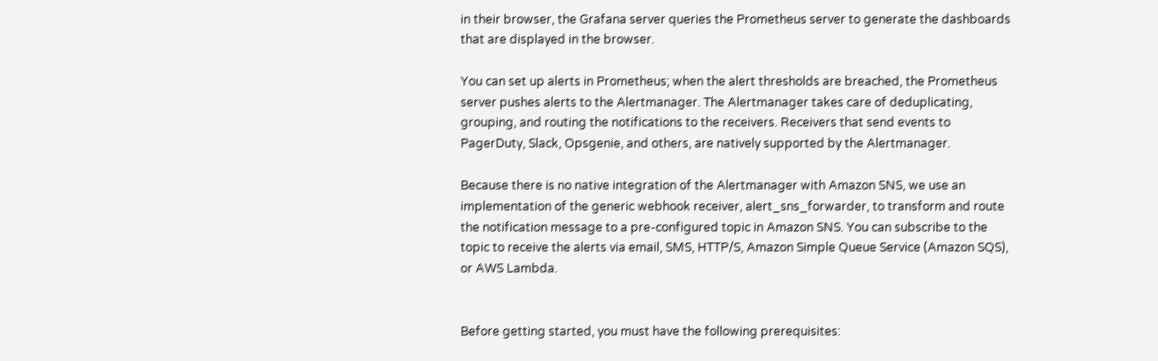in their browser, the Grafana server queries the Prometheus server to generate the dashboards that are displayed in the browser.

You can set up alerts in Prometheus; when the alert thresholds are breached, the Prometheus server pushes alerts to the Alertmanager. The Alertmanager takes care of deduplicating, grouping, and routing the notifications to the receivers. Receivers that send events to PagerDuty, Slack, Opsgenie, and others, are natively supported by the Alertmanager.

Because there is no native integration of the Alertmanager with Amazon SNS, we use an implementation of the generic webhook receiver, alert_sns_forwarder, to transform and route the notification message to a pre-configured topic in Amazon SNS. You can subscribe to the topic to receive the alerts via email, SMS, HTTP/S, Amazon Simple Queue Service (Amazon SQS), or AWS Lambda.


Before getting started, you must have the following prerequisites: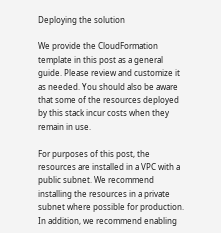Deploying the solution

We provide the CloudFormation template in this post as a general guide. Please review and customize it as needed. You should also be aware that some of the resources deployed by this stack incur costs when they remain in use.

For purposes of this post, the resources are installed in a VPC with a public subnet. We recommend installing the resources in a private subnet where possible for production. In addition, we recommend enabling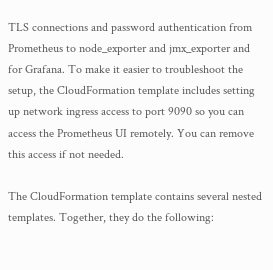TLS connections and password authentication from Prometheus to node_exporter and jmx_exporter and for Grafana. To make it easier to troubleshoot the setup, the CloudFormation template includes setting up network ingress access to port 9090 so you can access the Prometheus UI remotely. You can remove this access if not needed.

The CloudFormation template contains several nested templates. Together, they do the following: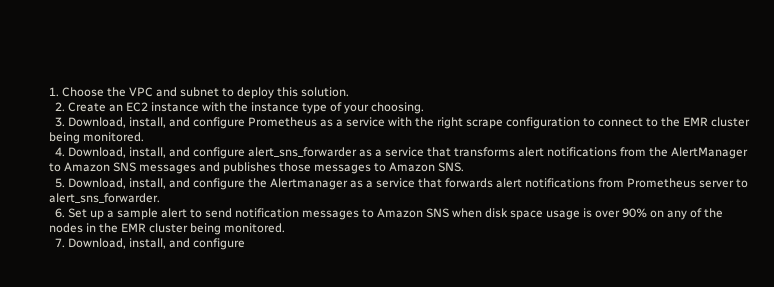1. Choose the VPC and subnet to deploy this solution.
  2. Create an EC2 instance with the instance type of your choosing.
  3. Download, install, and configure Prometheus as a service with the right scrape configuration to connect to the EMR cluster being monitored.
  4. Download, install, and configure alert_sns_forwarder as a service that transforms alert notifications from the AlertManager to Amazon SNS messages and publishes those messages to Amazon SNS.
  5. Download, install, and configure the Alertmanager as a service that forwards alert notifications from Prometheus server to alert_sns_forwarder.
  6. Set up a sample alert to send notification messages to Amazon SNS when disk space usage is over 90% on any of the nodes in the EMR cluster being monitored.
  7. Download, install, and configure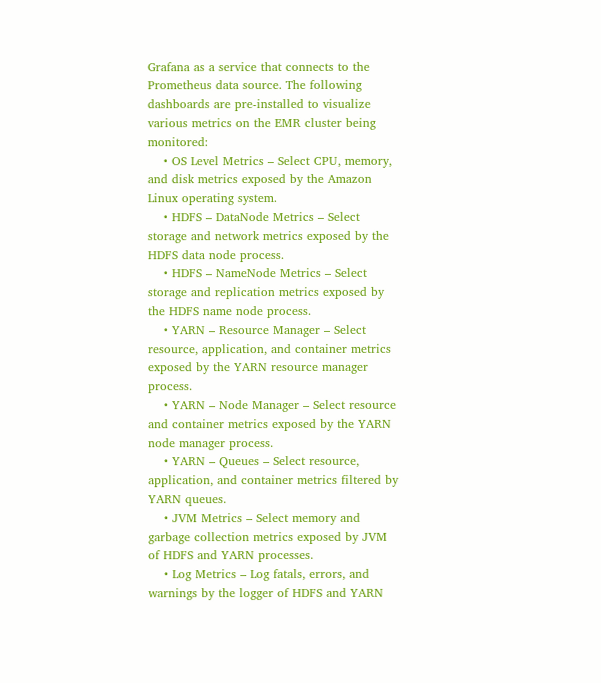Grafana as a service that connects to the Prometheus data source. The following dashboards are pre-installed to visualize various metrics on the EMR cluster being monitored:
    • OS Level Metrics – Select CPU, memory, and disk metrics exposed by the Amazon Linux operating system.
    • HDFS – DataNode Metrics – Select storage and network metrics exposed by the HDFS data node process.
    • HDFS – NameNode Metrics – Select storage and replication metrics exposed by the HDFS name node process.
    • YARN – Resource Manager – Select resource, application, and container metrics exposed by the YARN resource manager process.
    • YARN – Node Manager – Select resource and container metrics exposed by the YARN node manager process.
    • YARN – Queues – Select resource, application, and container metrics filtered by YARN queues.
    • JVM Metrics – Select memory and garbage collection metrics exposed by JVM of HDFS and YARN processes.
    • Log Metrics – Log fatals, errors, and warnings by the logger of HDFS and YARN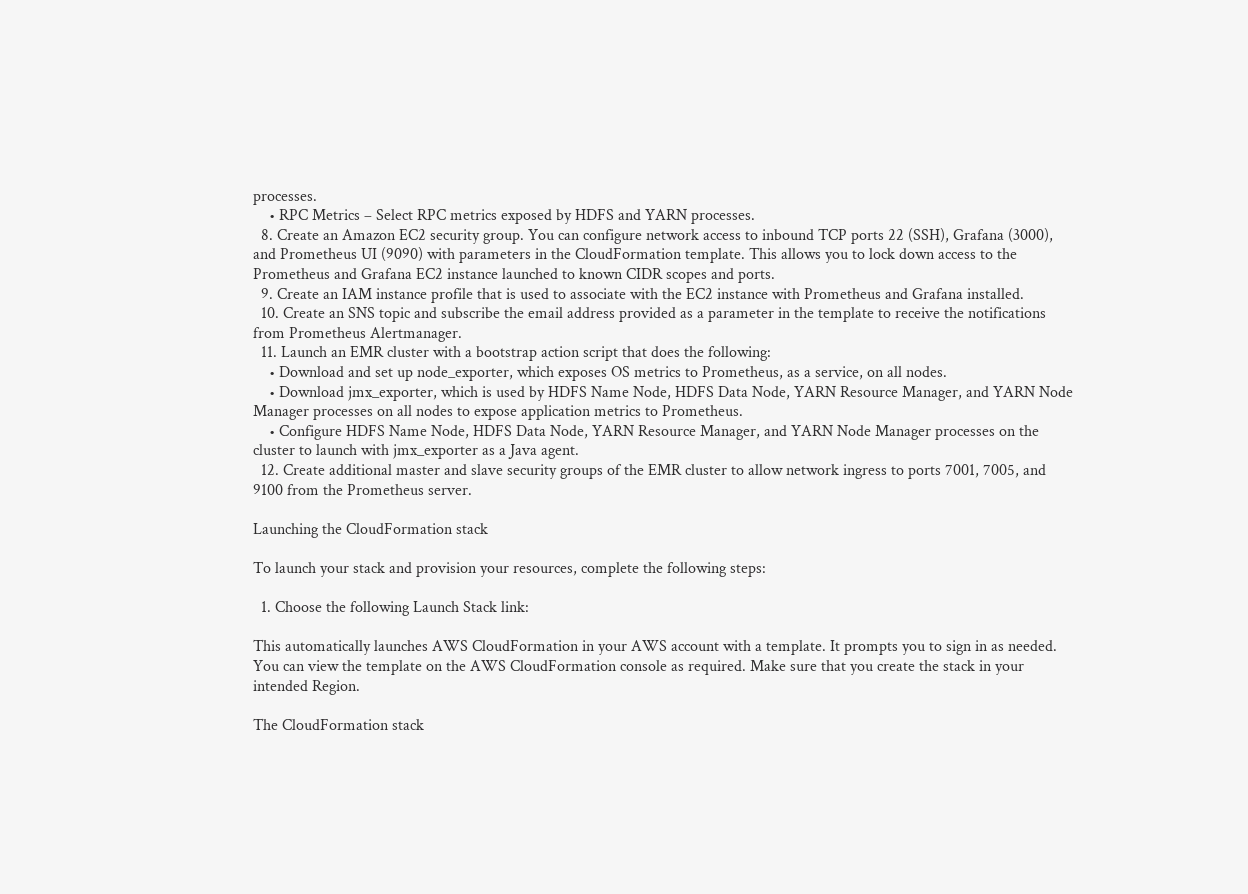processes.
    • RPC Metrics – Select RPC metrics exposed by HDFS and YARN processes.
  8. Create an Amazon EC2 security group. You can configure network access to inbound TCP ports 22 (SSH), Grafana (3000), and Prometheus UI (9090) with parameters in the CloudFormation template. This allows you to lock down access to the Prometheus and Grafana EC2 instance launched to known CIDR scopes and ports.
  9. Create an IAM instance profile that is used to associate with the EC2 instance with Prometheus and Grafana installed.
  10. Create an SNS topic and subscribe the email address provided as a parameter in the template to receive the notifications from Prometheus Alertmanager.
  11. Launch an EMR cluster with a bootstrap action script that does the following:
    • Download and set up node_exporter, which exposes OS metrics to Prometheus, as a service, on all nodes.
    • Download jmx_exporter, which is used by HDFS Name Node, HDFS Data Node, YARN Resource Manager, and YARN Node Manager processes on all nodes to expose application metrics to Prometheus.
    • Configure HDFS Name Node, HDFS Data Node, YARN Resource Manager, and YARN Node Manager processes on the cluster to launch with jmx_exporter as a Java agent.
  12. Create additional master and slave security groups of the EMR cluster to allow network ingress to ports 7001, 7005, and 9100 from the Prometheus server.

Launching the CloudFormation stack

To launch your stack and provision your resources, complete the following steps:

  1. Choose the following Launch Stack link:

This automatically launches AWS CloudFormation in your AWS account with a template. It prompts you to sign in as needed. You can view the template on the AWS CloudFormation console as required. Make sure that you create the stack in your intended Region.

The CloudFormation stack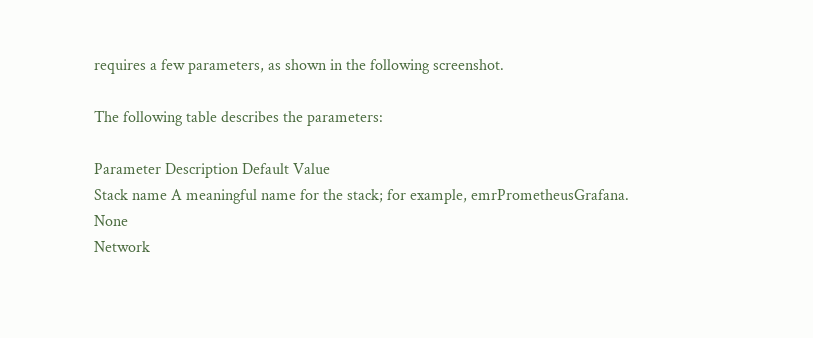requires a few parameters, as shown in the following screenshot.

The following table describes the parameters:

Parameter Description Default Value
Stack name A meaningful name for the stack; for example, emrPrometheusGrafana. None
Network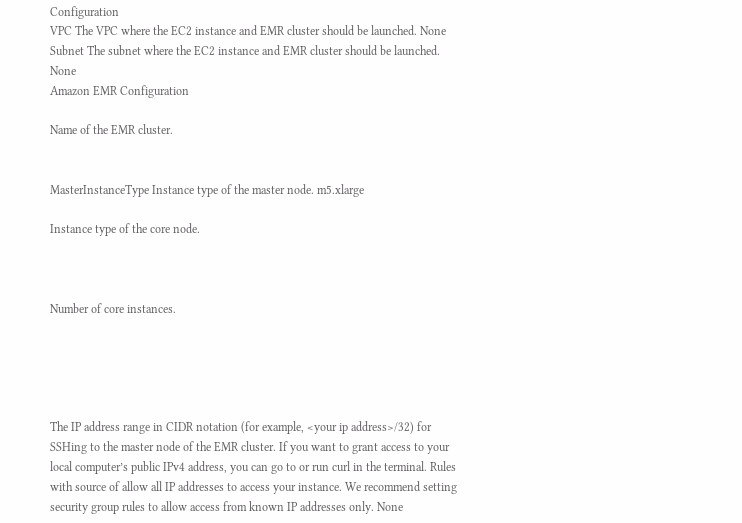Configuration
VPC The VPC where the EC2 instance and EMR cluster should be launched. None
Subnet The subnet where the EC2 instance and EMR cluster should be launched. None
Amazon EMR Configuration

Name of the EMR cluster.


MasterInstanceType Instance type of the master node. m5.xlarge

Instance type of the core node.



Number of core instances.





The IP address range in CIDR notation (for example, <your ip address>/32) for SSHing to the master node of the EMR cluster. If you want to grant access to your local computer’s public IPv4 address, you can go to or run curl in the terminal. Rules with source of allow all IP addresses to access your instance. We recommend setting security group rules to allow access from known IP addresses only. None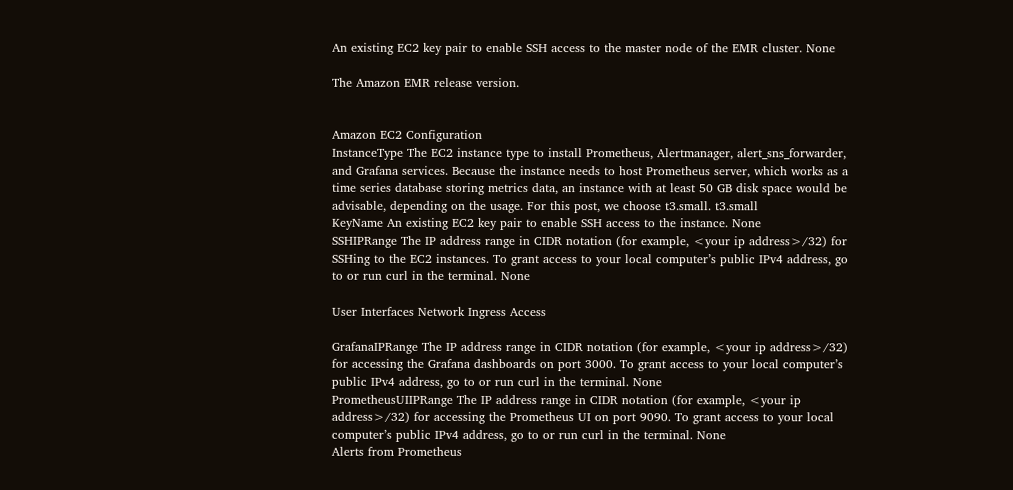An existing EC2 key pair to enable SSH access to the master node of the EMR cluster. None

The Amazon EMR release version.


Amazon EC2 Configuration
InstanceType The EC2 instance type to install Prometheus, Alertmanager, alert_sns_forwarder, and Grafana services. Because the instance needs to host Prometheus server, which works as a time series database storing metrics data, an instance with at least 50 GB disk space would be advisable, depending on the usage. For this post, we choose t3.small. t3.small
KeyName An existing EC2 key pair to enable SSH access to the instance. None
SSHIPRange The IP address range in CIDR notation (for example, <your ip address>/32) for SSHing to the EC2 instances. To grant access to your local computer’s public IPv4 address, go to or run curl in the terminal. None

User Interfaces Network Ingress Access

GrafanaIPRange The IP address range in CIDR notation (for example, <your ip address>/32) for accessing the Grafana dashboards on port 3000. To grant access to your local computer’s public IPv4 address, go to or run curl in the terminal. None
PrometheusUIIPRange The IP address range in CIDR notation (for example, <your ip address>/32) for accessing the Prometheus UI on port 9090. To grant access to your local computer’s public IPv4 address, go to or run curl in the terminal. None
Alerts from Prometheus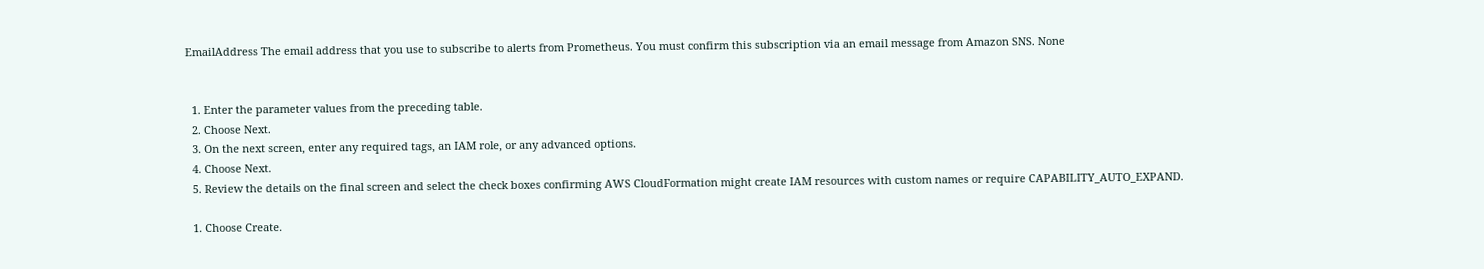EmailAddress The email address that you use to subscribe to alerts from Prometheus. You must confirm this subscription via an email message from Amazon SNS. None


  1. Enter the parameter values from the preceding table.
  2. Choose Next.
  3. On the next screen, enter any required tags, an IAM role, or any advanced options.
  4. Choose Next.
  5. Review the details on the final screen and select the check boxes confirming AWS CloudFormation might create IAM resources with custom names or require CAPABILITY_AUTO_EXPAND.

  1. Choose Create.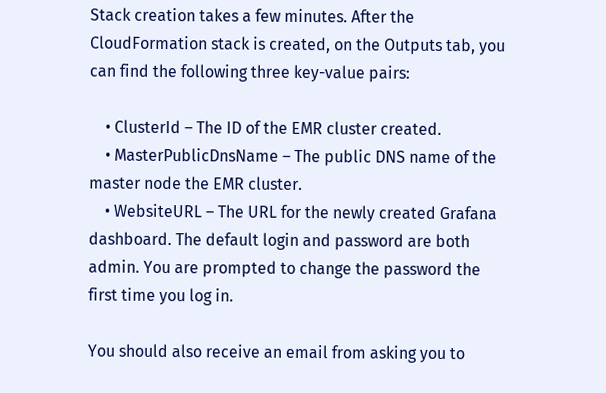Stack creation takes a few minutes. After the CloudFormation stack is created, on the Outputs tab, you can find the following three key-value pairs:

    • ClusterId – The ID of the EMR cluster created.
    • MasterPublicDnsName – The public DNS name of the master node the EMR cluster.
    • WebsiteURL – The URL for the newly created Grafana dashboard. The default login and password are both admin. You are prompted to change the password the first time you log in.

You should also receive an email from asking you to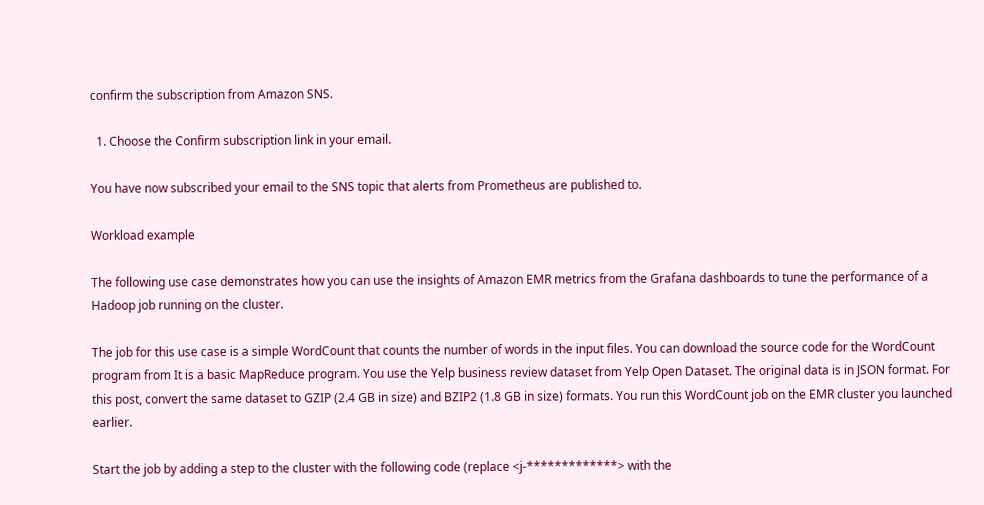confirm the subscription from Amazon SNS.

  1. Choose the Confirm subscription link in your email.

You have now subscribed your email to the SNS topic that alerts from Prometheus are published to.

Workload example

The following use case demonstrates how you can use the insights of Amazon EMR metrics from the Grafana dashboards to tune the performance of a Hadoop job running on the cluster.

The job for this use case is a simple WordCount that counts the number of words in the input files. You can download the source code for the WordCount program from It is a basic MapReduce program. You use the Yelp business review dataset from Yelp Open Dataset. The original data is in JSON format. For this post, convert the same dataset to GZIP (2.4 GB in size) and BZIP2 (1.8 GB in size) formats. You run this WordCount job on the EMR cluster you launched earlier.

Start the job by adding a step to the cluster with the following code (replace <j-*************> with the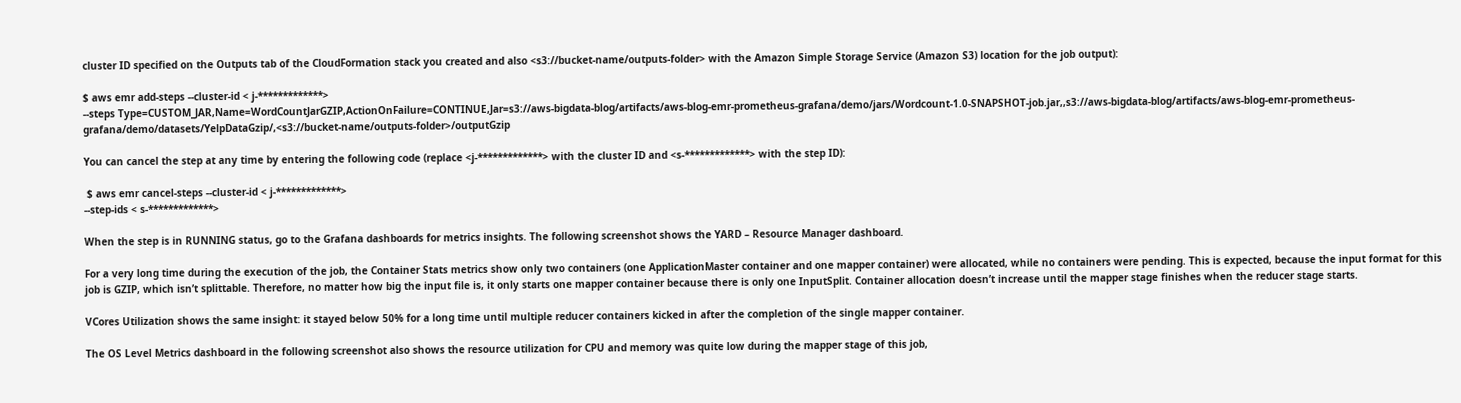cluster ID specified on the Outputs tab of the CloudFormation stack you created and also <s3://bucket-name/outputs-folder> with the Amazon Simple Storage Service (Amazon S3) location for the job output):

$ aws emr add-steps --cluster-id < j-*************>
--steps Type=CUSTOM_JAR,Name=WordCountJarGZIP,ActionOnFailure=CONTINUE,Jar=s3://aws-bigdata-blog/artifacts/aws-blog-emr-prometheus-grafana/demo/jars/Wordcount-1.0-SNAPSHOT-job.jar,,s3://aws-bigdata-blog/artifacts/aws-blog-emr-prometheus-grafana/demo/datasets/YelpDataGzip/,<s3://bucket-name/outputs-folder>/outputGzip

You can cancel the step at any time by entering the following code (replace <j-*************> with the cluster ID and <s-*************> with the step ID):

 $ aws emr cancel-steps --cluster-id < j-*************>
--step-ids < s-*************>

When the step is in RUNNING status, go to the Grafana dashboards for metrics insights. The following screenshot shows the YARD – Resource Manager dashboard.

For a very long time during the execution of the job, the Container Stats metrics show only two containers (one ApplicationMaster container and one mapper container) were allocated, while no containers were pending. This is expected, because the input format for this job is GZIP, which isn’t splittable. Therefore, no matter how big the input file is, it only starts one mapper container because there is only one InputSplit. Container allocation doesn’t increase until the mapper stage finishes when the reducer stage starts.

VCores Utilization shows the same insight: it stayed below 50% for a long time until multiple reducer containers kicked in after the completion of the single mapper container.

The OS Level Metrics dashboard in the following screenshot also shows the resource utilization for CPU and memory was quite low during the mapper stage of this job,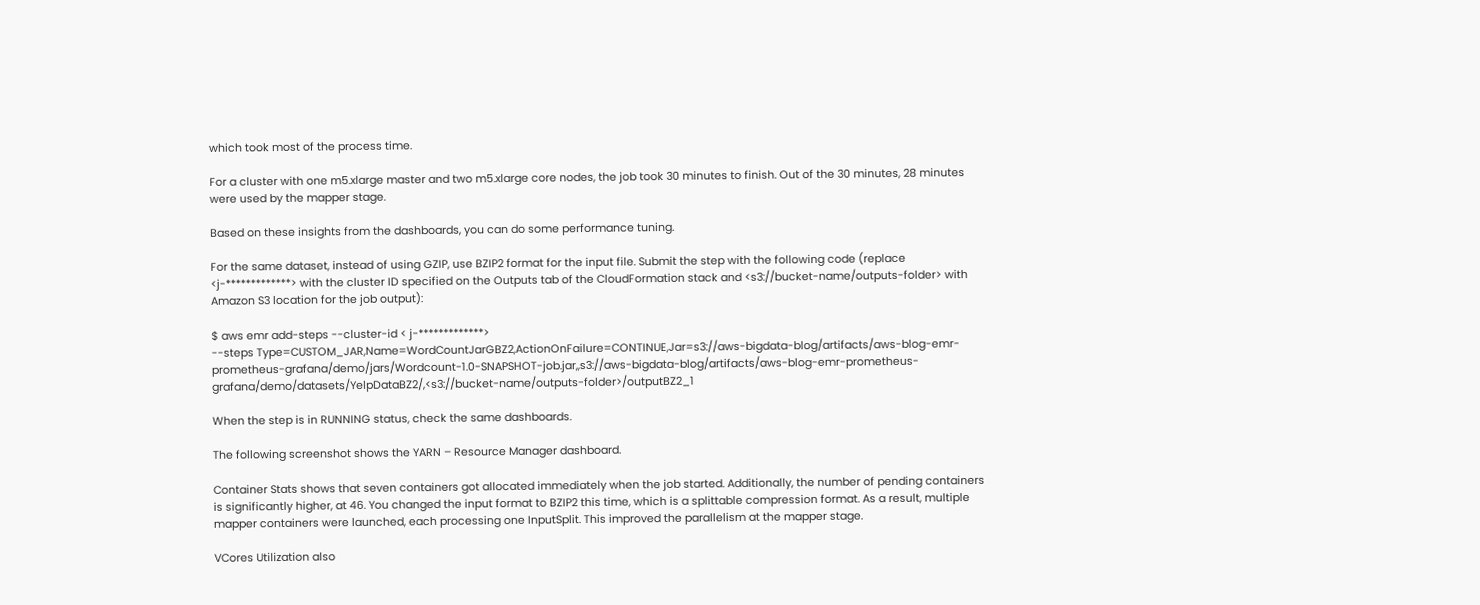which took most of the process time.

For a cluster with one m5.xlarge master and two m5.xlarge core nodes, the job took 30 minutes to finish. Out of the 30 minutes, 28 minutes were used by the mapper stage.

Based on these insights from the dashboards, you can do some performance tuning.

For the same dataset, instead of using GZIP, use BZIP2 format for the input file. Submit the step with the following code (replace <j-*************> with the cluster ID specified on the Outputs tab of the CloudFormation stack and <s3://bucket-name/outputs-folder> with Amazon S3 location for the job output):

$ aws emr add-steps --cluster-id < j-*************>
--steps Type=CUSTOM_JAR,Name=WordCountJarGBZ2,ActionOnFailure=CONTINUE,Jar=s3://aws-bigdata-blog/artifacts/aws-blog-emr-prometheus-grafana/demo/jars/Wordcount-1.0-SNAPSHOT-job.jar,,s3://aws-bigdata-blog/artifacts/aws-blog-emr-prometheus-grafana/demo/datasets/YelpDataBZ2/,<s3://bucket-name/outputs-folder>/outputBZ2_1

When the step is in RUNNING status, check the same dashboards.

The following screenshot shows the YARN – Resource Manager dashboard.

Container Stats shows that seven containers got allocated immediately when the job started. Additionally, the number of pending containers is significantly higher, at 46. You changed the input format to BZIP2 this time, which is a splittable compression format. As a result, multiple mapper containers were launched, each processing one InputSplit. This improved the parallelism at the mapper stage.

VCores Utilization also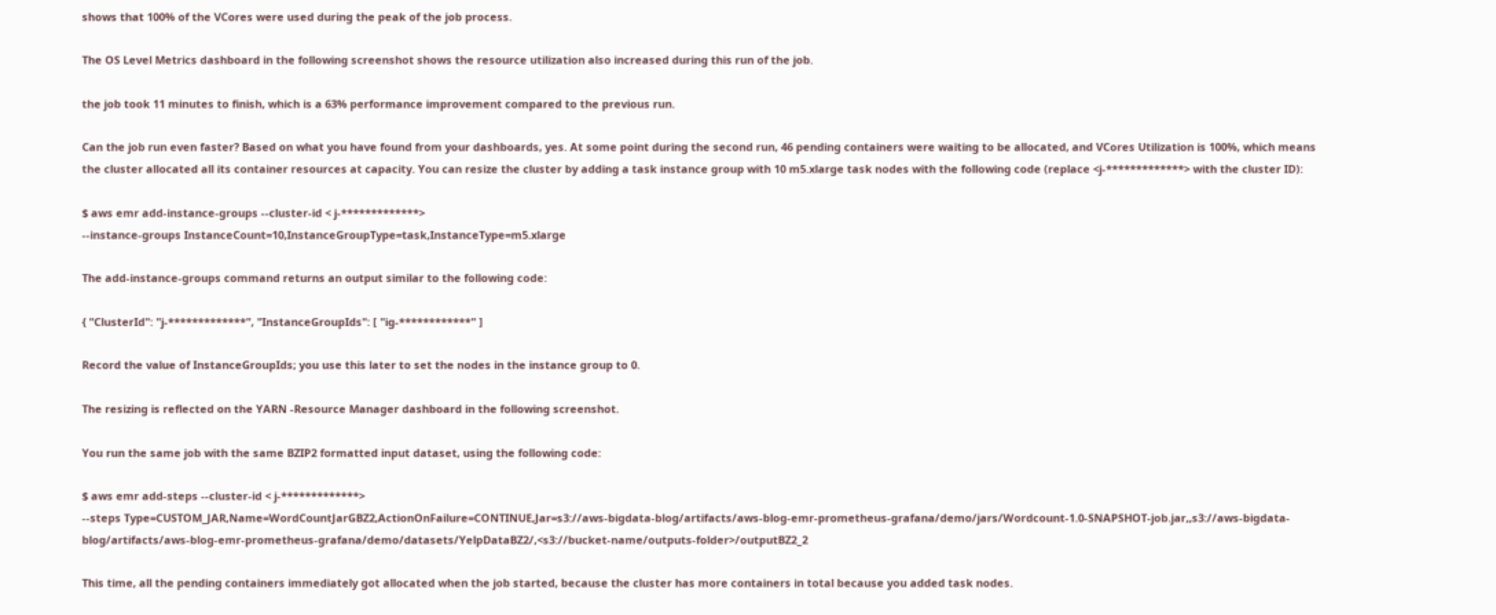shows that 100% of the VCores were used during the peak of the job process.

The OS Level Metrics dashboard in the following screenshot shows the resource utilization also increased during this run of the job.

the job took 11 minutes to finish, which is a 63% performance improvement compared to the previous run.

Can the job run even faster? Based on what you have found from your dashboards, yes. At some point during the second run, 46 pending containers were waiting to be allocated, and VCores Utilization is 100%, which means the cluster allocated all its container resources at capacity. You can resize the cluster by adding a task instance group with 10 m5.xlarge task nodes with the following code (replace <j-*************> with the cluster ID):

$ aws emr add-instance-groups --cluster-id < j-*************>
--instance-groups InstanceCount=10,InstanceGroupType=task,InstanceType=m5.xlarge

The add-instance-groups command returns an output similar to the following code:

{ "ClusterId": "j-*************", "InstanceGroupIds": [ "ig-************" ]

Record the value of InstanceGroupIds; you use this later to set the nodes in the instance group to 0.

The resizing is reflected on the YARN -Resource Manager dashboard in the following screenshot.

You run the same job with the same BZIP2 formatted input dataset, using the following code:

$ aws emr add-steps --cluster-id < j-*************>
--steps Type=CUSTOM_JAR,Name=WordCountJarGBZ2,ActionOnFailure=CONTINUE,Jar=s3://aws-bigdata-blog/artifacts/aws-blog-emr-prometheus-grafana/demo/jars/Wordcount-1.0-SNAPSHOT-job.jar,,s3://aws-bigdata-blog/artifacts/aws-blog-emr-prometheus-grafana/demo/datasets/YelpDataBZ2/,<s3://bucket-name/outputs-folder>/outputBZ2_2

This time, all the pending containers immediately got allocated when the job started, because the cluster has more containers in total because you added task nodes.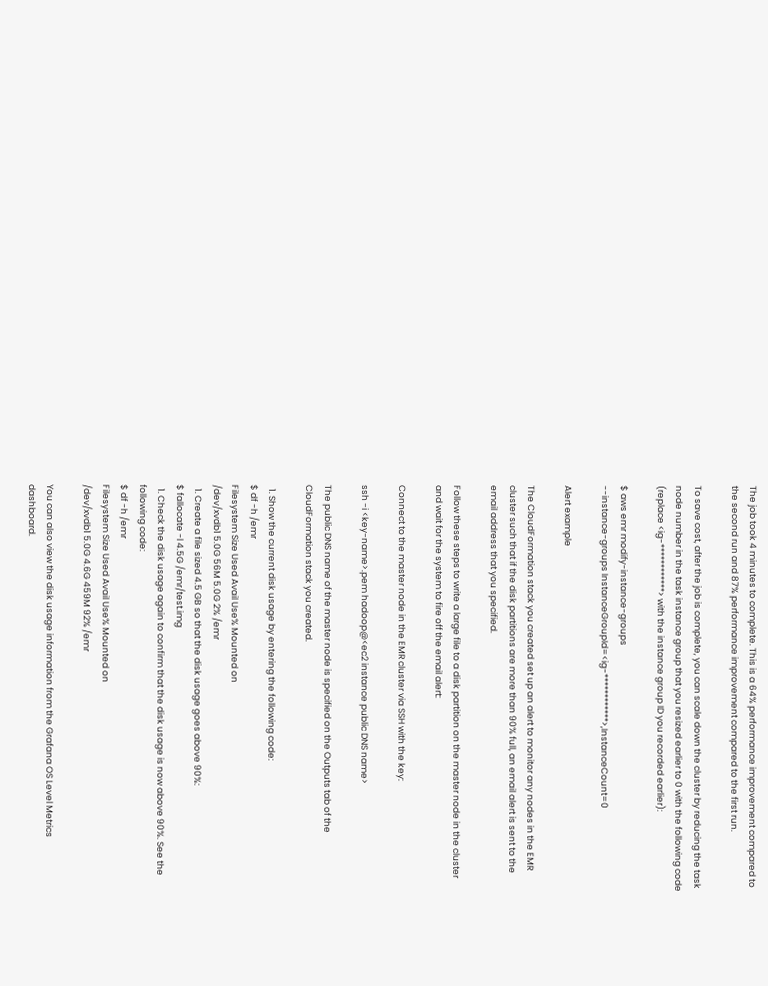The job took 4 minutes to complete. This is a 64% performance improvement compared to the second run and 87% performance improvement compared to the first run.

To save cost, after the job is complete, you can scale down the cluster by reducing the task node number in the task instance group that you resized earlier to 0 with the following code (replace <ig-************> with the instance group ID you recorded earlier):

$ aws emr modify-instance-groups
--instance-groups InstanceGroupId=<ig-************>,InstanceCount=0

Alert example

The CloudFormation stack you created set up an alert to monitor any nodes in the EMR cluster such that if the disk partitions are more than 90% full, an email alert is sent to the email address that you specified.

Follow these steps to write a large file to a disk partition on the master node in the cluster and wait for the system to fire off the email alert:

Connect to the master node in the EMR cluster via SSH with the key:

ssh -i <key-name>.pem hadoop@<ec2 instance public DNS name>

The public DNS name of the master node is specified on the Outputs tab of the CloudFormation stack you created.

  1. Show the current disk usage by entering the following code:
$ df -h /emr
Filesystem Size Used Avail Use% Mounted on
/dev/xvdb1 5.0G 56M 5.0G 2% /emr
  1. Create a file sized 4.5 GB so that the disk usage goes above 90%:
$ fallocate -l 4.5G /emr/test.img
  1. Check the disk usage again to confirm that the disk usage is now above 90%. See the following code:
$ df -h /emr
Filesystem Size Used Avail Use% Mounted on
/dev/xvdb1 5.0G 4.6G 459M 92% /emr

You can also view the disk usage information from the Grafana OS Level Metrics dashboard.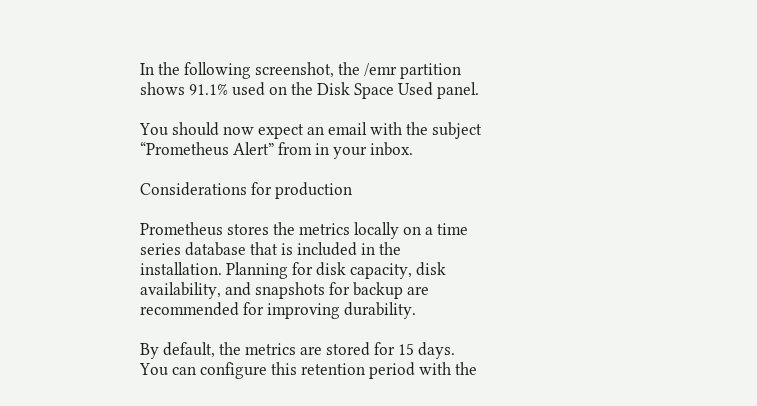In the following screenshot, the /emr partition shows 91.1% used on the Disk Space Used panel.

You should now expect an email with the subject “Prometheus Alert” from in your inbox.

Considerations for production

Prometheus stores the metrics locally on a time series database that is included in the installation. Planning for disk capacity, disk availability, and snapshots for backup are recommended for improving durability.

By default, the metrics are stored for 15 days. You can configure this retention period with the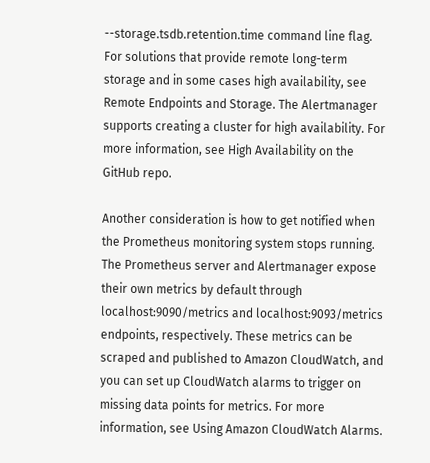--storage.tsdb.retention.time command line flag. For solutions that provide remote long-term storage and in some cases high availability, see Remote Endpoints and Storage. The Alertmanager supports creating a cluster for high availability. For more information, see High Availability on the GitHub repo.

Another consideration is how to get notified when the Prometheus monitoring system stops running. The Prometheus server and Alertmanager expose their own metrics by default through localhost:9090/metrics and localhost:9093/metrics endpoints, respectively. These metrics can be scraped and published to Amazon CloudWatch, and you can set up CloudWatch alarms to trigger on missing data points for metrics. For more information, see Using Amazon CloudWatch Alarms.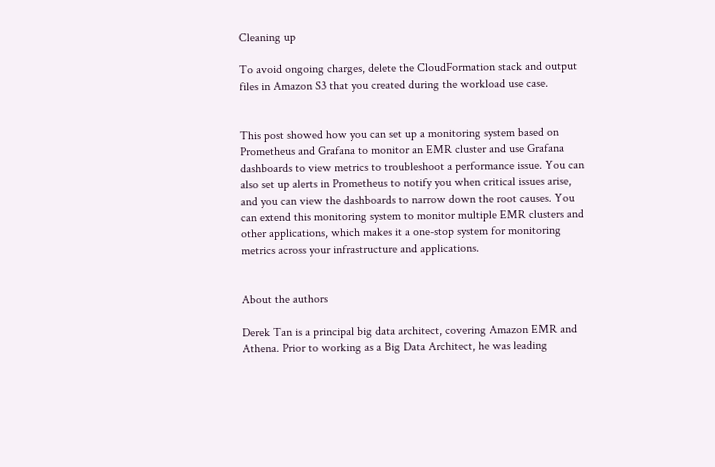Cleaning up

To avoid ongoing charges, delete the CloudFormation stack and output files in Amazon S3 that you created during the workload use case.


This post showed how you can set up a monitoring system based on Prometheus and Grafana to monitor an EMR cluster and use Grafana dashboards to view metrics to troubleshoot a performance issue. You can also set up alerts in Prometheus to notify you when critical issues arise, and you can view the dashboards to narrow down the root causes. You can extend this monitoring system to monitor multiple EMR clusters and other applications, which makes it a one-stop system for monitoring metrics across your infrastructure and applications.


About the authors

Derek Tan is a principal big data architect, covering Amazon EMR and Athena. Prior to working as a Big Data Architect, he was leading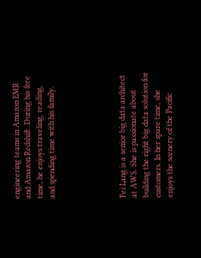engineering teams in Amazon EMR and Amazon Redshift. During his free time, he enjoys traveling, reading, and spending time with his family.





Fei Lang is a senior big data architect at AWS. She is passionate about building the right big data solution for customers. In her spare time, she enjoys the scenery of the Pacific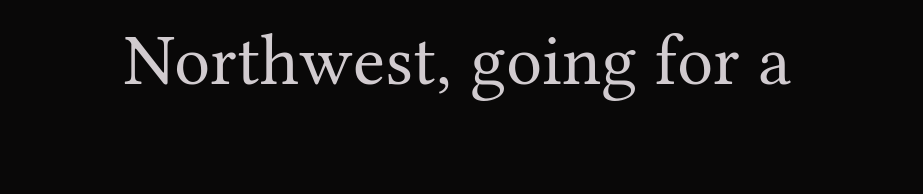Northwest, going for a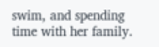swim, and spending time with her family.